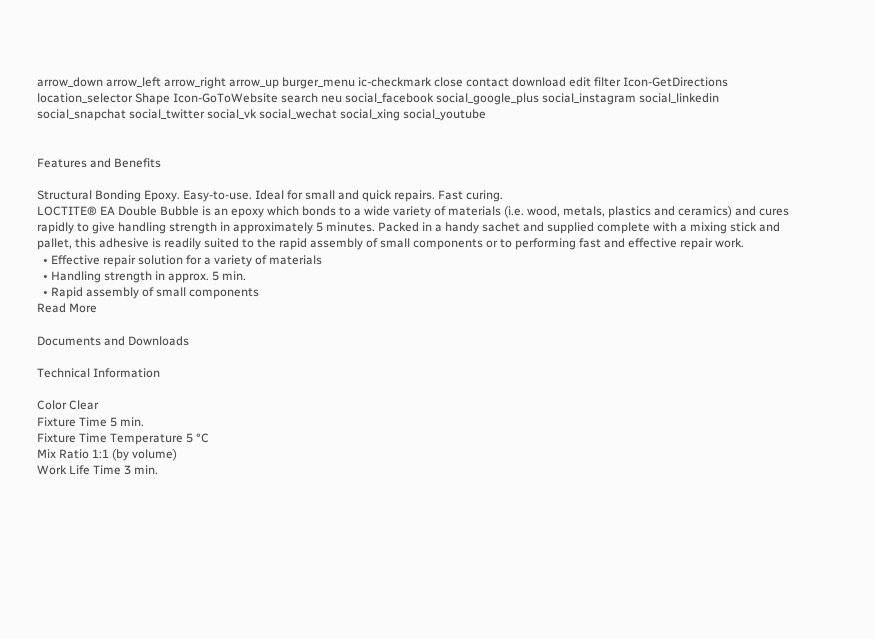arrow_down arrow_left arrow_right arrow_up burger_menu ic-checkmark close contact download edit filter Icon-GetDirections location_selector Shape Icon-GoToWebsite search neu social_facebook social_google_plus social_instagram social_linkedin social_snapchat social_twitter social_vk social_wechat social_xing social_youtube


Features and Benefits

Structural Bonding Epoxy. Easy-to-use. Ideal for small and quick repairs. Fast curing.
LOCTITE® EA Double Bubble is an epoxy which bonds to a wide variety of materials (i.e. wood, metals, plastics and ceramics) and cures rapidly to give handling strength in approximately 5 minutes. Packed in a handy sachet and supplied complete with a mixing stick and pallet, this adhesive is readily suited to the rapid assembly of small components or to performing fast and effective repair work.
  • Effective repair solution for a variety of materials
  • Handling strength in approx. 5 min.
  • Rapid assembly of small components
Read More

Documents and Downloads

Technical Information

Color Clear
Fixture Time 5 min.
Fixture Time Temperature 5 °C
Mix Ratio 1:1 (by volume)
Work Life Time 3 min.